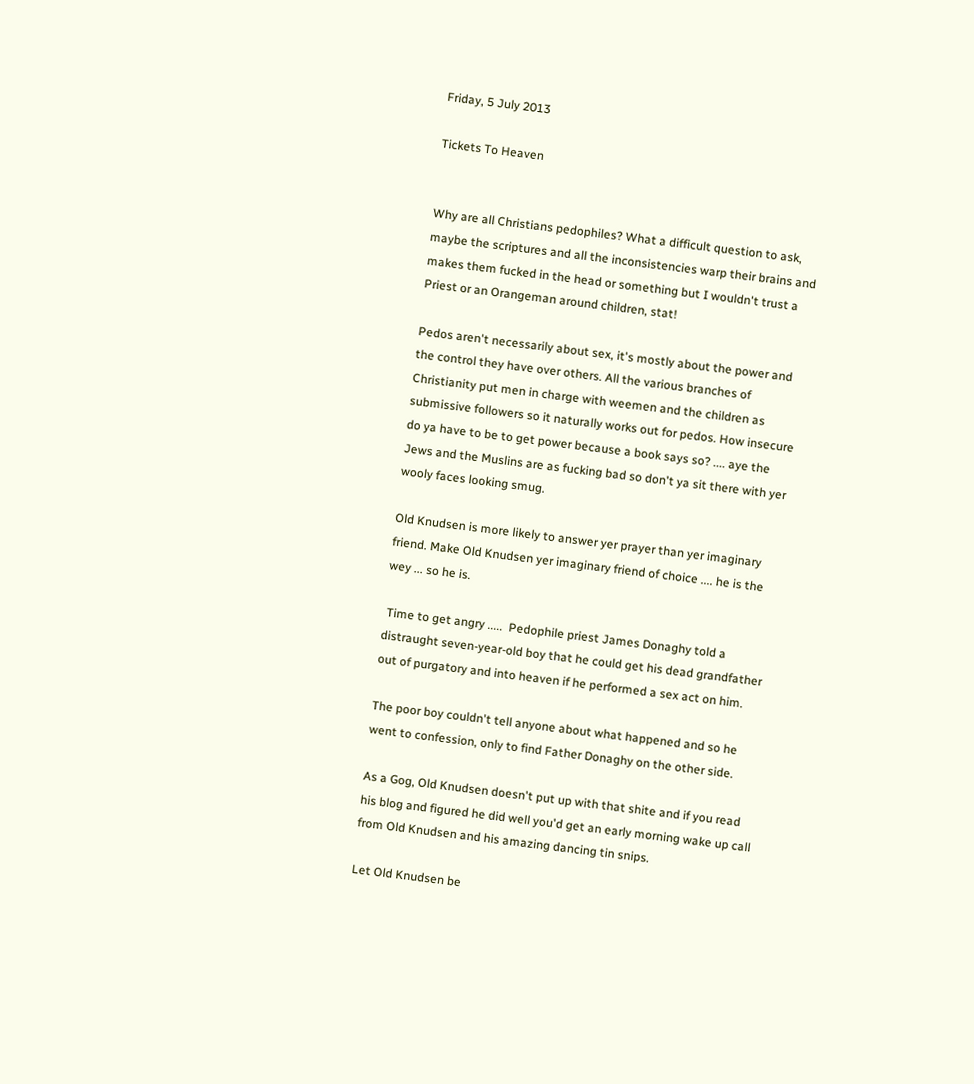Friday, 5 July 2013

Tickets To Heaven


Why are all Christians pedophiles? What a difficult question to ask, maybe the scriptures and all the inconsistencies warp their brains and makes them fucked in the head or something but I wouldn't trust a Priest or an Orangeman around children, stat!

Pedos aren't necessarily about sex, it's mostly about the power and the control they have over others. All the various branches of Christianity put men in charge with weemen and the children as submissive followers so it naturally works out for pedos. How insecure do ya have to be to get power because a book says so? .... aye the Jews and the Muslins are as fucking bad so don't ya sit there with yer wooly faces looking smug.

Old Knudsen is more likely to answer yer prayer than yer imaginary friend. Make Old Knudsen yer imaginary friend of choice .... he is the wey ... so he is.

 Time to get angry .....  Pedophile priest James Donaghy told a distraught seven-year-old boy that he could get his dead grandfather out of purgatory and into heaven if he performed a sex act on him.

The poor boy couldn't tell anyone about what happened and so he went to confession, only to find Father Donaghy on the other side.

As a Gog, Old Knudsen doesn't put up with that shite and if you read his blog and figured he did well you'd get an early morning wake up call from Old Knudsen and his amazing dancing tin snips.

Let Old Knudsen be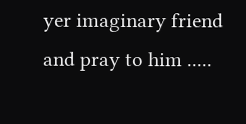yer imaginary friend and pray to him .....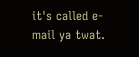it's called e-mail ya twat.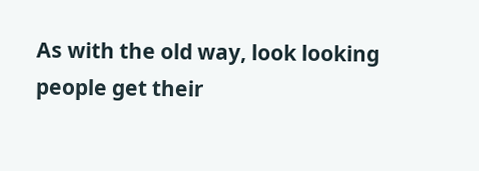As with the old way, look looking people get their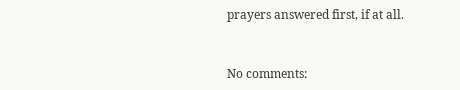prayers answered first, if at all.


No comments: